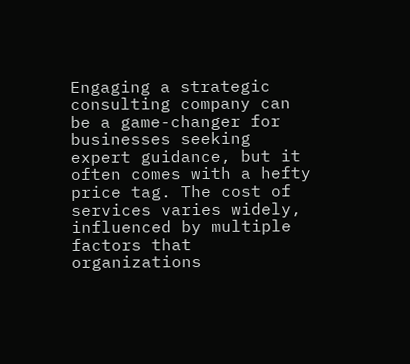Engaging a strategic consulting company can be a game-changer for businesses seeking expert guidance, but it often comes with a hefty price tag. The cost of services varies widely, influenced by multiple factors that organizations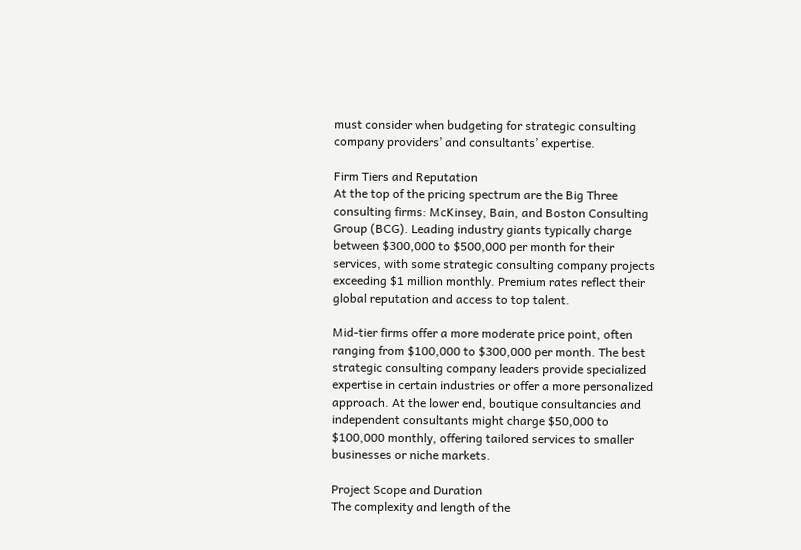must consider when budgeting for strategic consulting company providers’ and consultants’ expertise.

Firm Tiers and Reputation
At the top of the pricing spectrum are the Big Three consulting firms: McKinsey, Bain, and Boston Consulting Group (BCG). Leading industry giants typically charge between $300,000 to $500,000 per month for their services, with some strategic consulting company projects exceeding $1 million monthly. Premium rates reflect their global reputation and access to top talent.

Mid-tier firms offer a more moderate price point, often ranging from $100,000 to $300,000 per month. The best strategic consulting company leaders provide specialized expertise in certain industries or offer a more personalized approach. At the lower end, boutique consultancies and independent consultants might charge $50,000 to $100,000 monthly, offering tailored services to smaller businesses or niche markets.

Project Scope and Duration
The complexity and length of the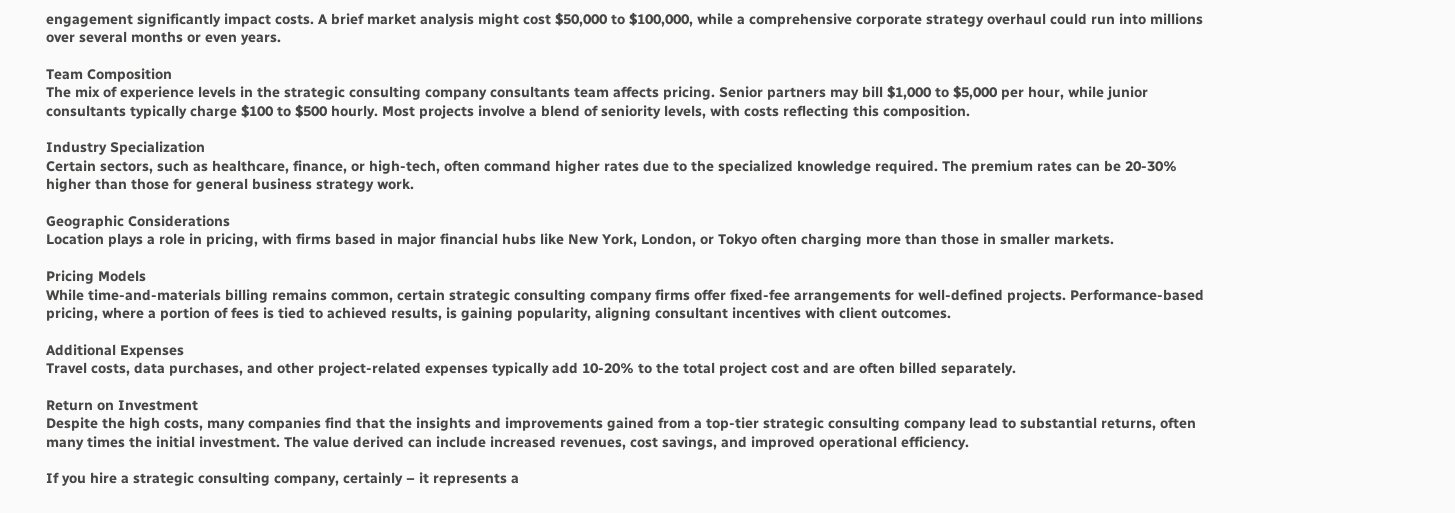engagement significantly impact costs. A brief market analysis might cost $50,000 to $100,000, while a comprehensive corporate strategy overhaul could run into millions over several months or even years.

Team Composition
The mix of experience levels in the strategic consulting company consultants team affects pricing. Senior partners may bill $1,000 to $5,000 per hour, while junior consultants typically charge $100 to $500 hourly. Most projects involve a blend of seniority levels, with costs reflecting this composition.

Industry Specialization
Certain sectors, such as healthcare, finance, or high-tech, often command higher rates due to the specialized knowledge required. The premium rates can be 20-30% higher than those for general business strategy work.

Geographic Considerations
Location plays a role in pricing, with firms based in major financial hubs like New York, London, or Tokyo often charging more than those in smaller markets.

Pricing Models
While time-and-materials billing remains common, certain strategic consulting company firms offer fixed-fee arrangements for well-defined projects. Performance-based pricing, where a portion of fees is tied to achieved results, is gaining popularity, aligning consultant incentives with client outcomes.

Additional Expenses
Travel costs, data purchases, and other project-related expenses typically add 10-20% to the total project cost and are often billed separately.

Return on Investment
Despite the high costs, many companies find that the insights and improvements gained from a top-tier strategic consulting company lead to substantial returns, often many times the initial investment. The value derived can include increased revenues, cost savings, and improved operational efficiency.

If you hire a strategic consulting company, certainly – it represents a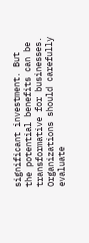significant investment. But the potential benefits can be transformative for businesses. Organizations should carefully evaluate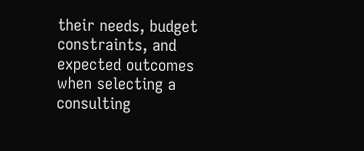their needs, budget constraints, and expected outcomes when selecting a consulting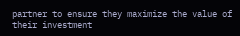partner to ensure they maximize the value of their investment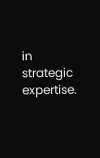in strategic expertise.